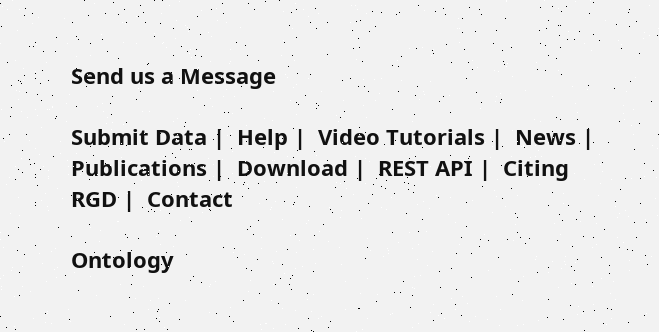Send us a Message

Submit Data |  Help |  Video Tutorials |  News |  Publications |  Download |  REST API |  Citing RGD |  Contact

Ontology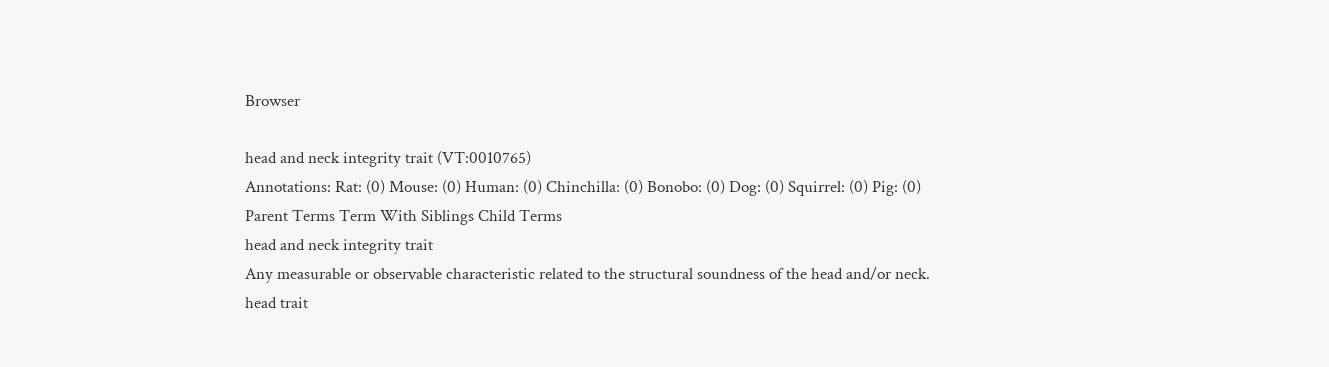Browser

head and neck integrity trait (VT:0010765)
Annotations: Rat: (0) Mouse: (0) Human: (0) Chinchilla: (0) Bonobo: (0) Dog: (0) Squirrel: (0) Pig: (0)
Parent Terms Term With Siblings Child Terms
head and neck integrity trait
Any measurable or observable characteristic related to the structural soundness of the head and/or neck.
head trait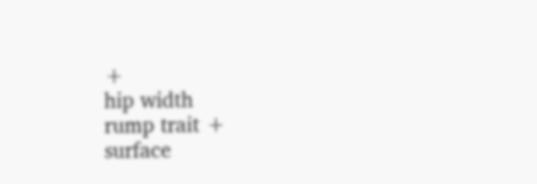+
hip width
rump trait +
surface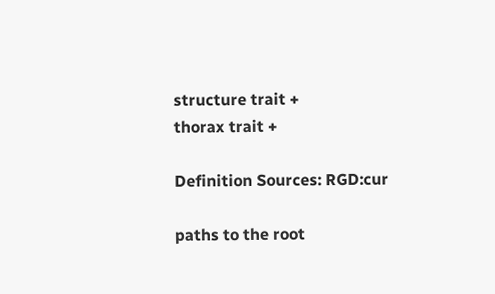structure trait +
thorax trait +

Definition Sources: RGD:cur

paths to the root